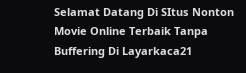Selamat Datang Di SItus Nonton Movie Online Terbaik Tanpa Buffering Di Layarkaca21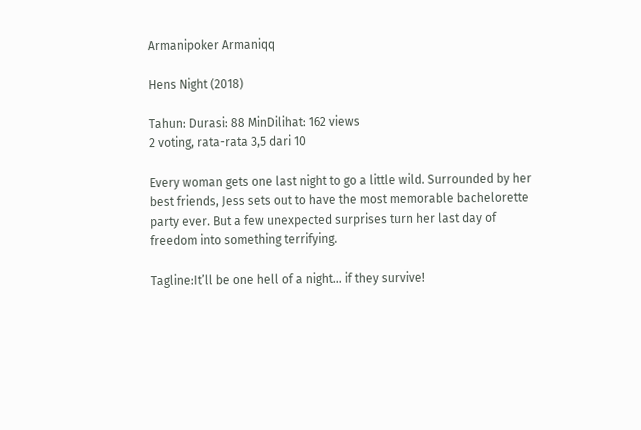Armanipoker Armaniqq

Hens Night (2018)

Tahun: Durasi: 88 MinDilihat: 162 views
2 voting, rata-rata 3,5 dari 10

Every woman gets one last night to go a little wild. Surrounded by her best friends, Jess sets out to have the most memorable bachelorette party ever. But a few unexpected surprises turn her last day of freedom into something terrifying.

Tagline:It’ll be one hell of a night… if they survive!